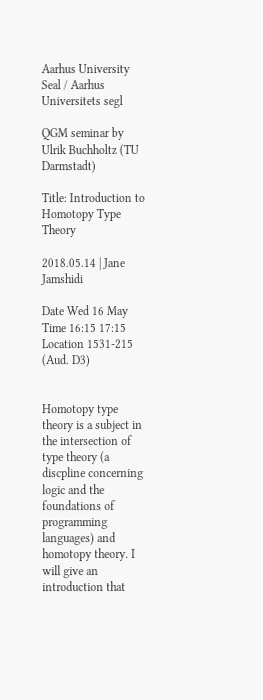Aarhus University Seal / Aarhus Universitets segl

QGM seminar by Ulrik Buchholtz (TU Darmstadt)

Title: Introduction to Homotopy Type Theory

2018.05.14 | Jane Jamshidi

Date Wed 16 May
Time 16:15 17:15
Location 1531-215 (Aud. D3)


Homotopy type theory is a subject in the intersection of type theory (a discpline concerning logic and the foundations of programming languages) and homotopy theory. I will give an introduction that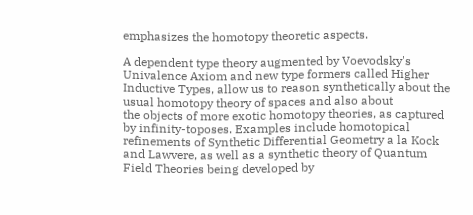emphasizes the homotopy theoretic aspects.

A dependent type theory augmented by Voevodsky's Univalence Axiom and new type formers called Higher Inductive Types, allow us to reason synthetically about the usual homotopy theory of spaces and also about
the objects of more exotic homotopy theories, as captured by infinity-toposes. Examples include homotopical refinements of Synthetic Differential Geometry a la Kock and Lawvere, as well as a synthetic theory of Quantum Field Theories being developed by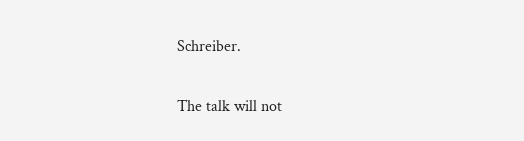Schreiber.

The talk will not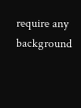require any background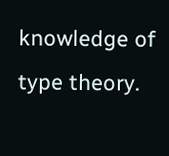knowledge of type theory.